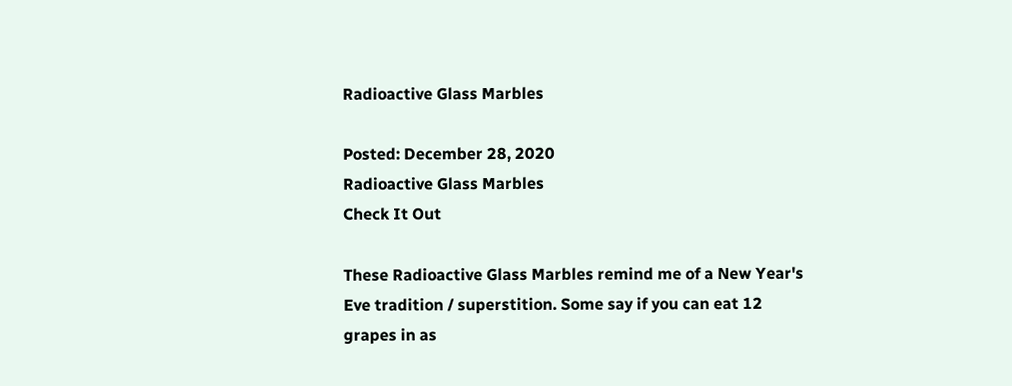Radioactive Glass Marbles

Posted: December 28, 2020
Radioactive Glass Marbles
Check It Out

These Radioactive Glass Marbles remind me of a New Year's Eve tradition / superstition. Some say if you can eat 12 grapes in as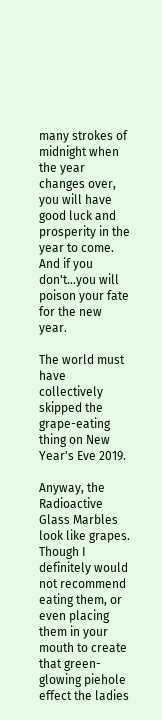many strokes of midnight when the year changes over, you will have good luck and prosperity in the year to come. And if you don't...you will poison your fate for the new year.

The world must have collectively skipped the grape-eating thing on New Year's Eve 2019.

Anyway, the Radioactive Glass Marbles look like grapes. Though I definitely would not recommend eating them, or even placing them in your mouth to create that green-glowing piehole effect the ladies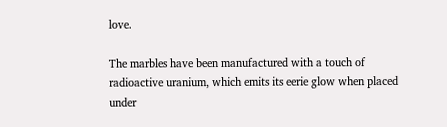love.

The marbles have been manufactured with a touch of radioactive uranium, which emits its eerie glow when placed under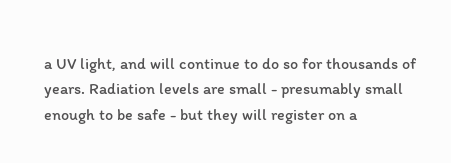a UV light, and will continue to do so for thousands of years. Radiation levels are small - presumably small enough to be safe - but they will register on a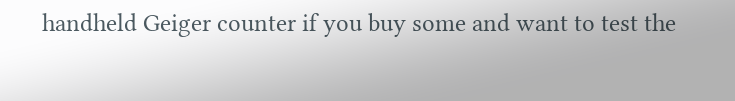handheld Geiger counter if you buy some and want to test the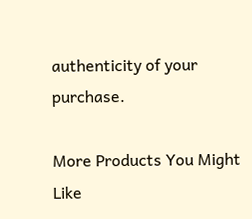authenticity of your purchase.

More Products You Might Like